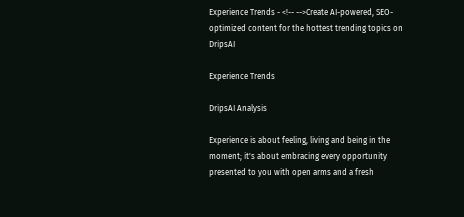Experience Trends - <!-- -->Create AI-powered, SEO-optimized content for the hottest trending topics on DripsAI

Experience Trends

DripsAI Analysis

Experience is about feeling, living and being in the moment; it's about embracing every opportunity presented to you with open arms and a fresh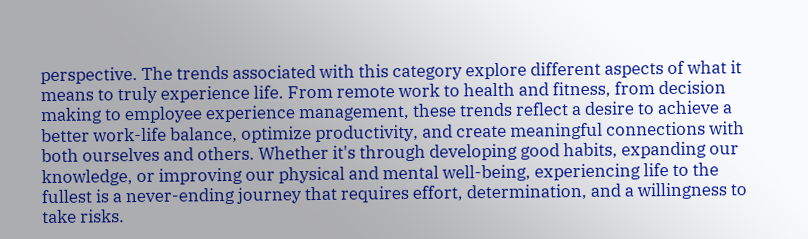perspective. The trends associated with this category explore different aspects of what it means to truly experience life. From remote work to health and fitness, from decision making to employee experience management, these trends reflect a desire to achieve a better work-life balance, optimize productivity, and create meaningful connections with both ourselves and others. Whether it's through developing good habits, expanding our knowledge, or improving our physical and mental well-being, experiencing life to the fullest is a never-ending journey that requires effort, determination, and a willingness to take risks.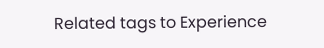Related tags to Experience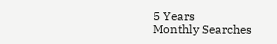5 Years
Monthly Searches